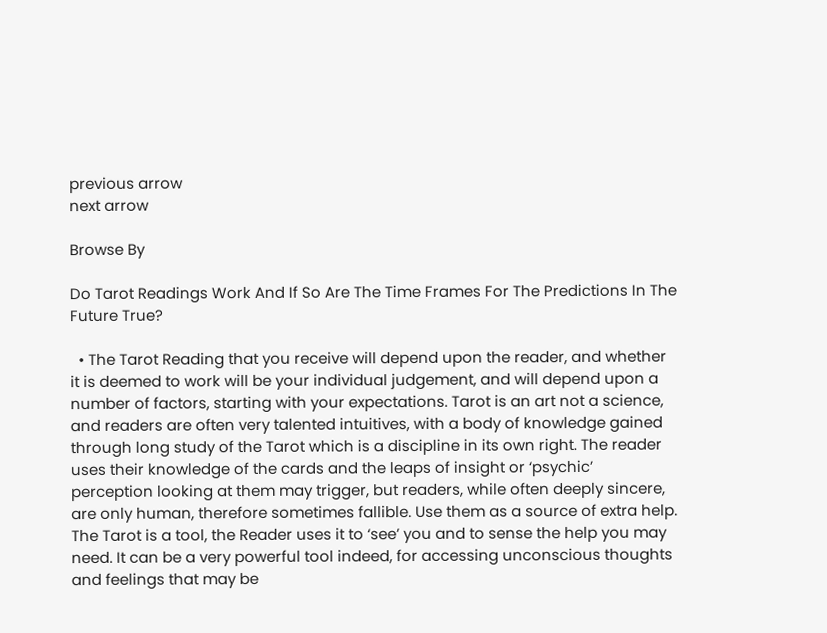previous arrow
next arrow

Browse By

Do Tarot Readings Work And If So Are The Time Frames For The Predictions In The Future True?

  • The Tarot Reading that you receive will depend upon the reader, and whether it is deemed to work will be your individual judgement, and will depend upon a number of factors, starting with your expectations. Tarot is an art not a science, and readers are often very talented intuitives, with a body of knowledge gained through long study of the Tarot which is a discipline in its own right. The reader uses their knowledge of the cards and the leaps of insight or ‘psychic’ perception looking at them may trigger, but readers, while often deeply sincere, are only human, therefore sometimes fallible. Use them as a source of extra help. The Tarot is a tool, the Reader uses it to ‘see’ you and to sense the help you may need. It can be a very powerful tool indeed, for accessing unconscious thoughts and feelings that may be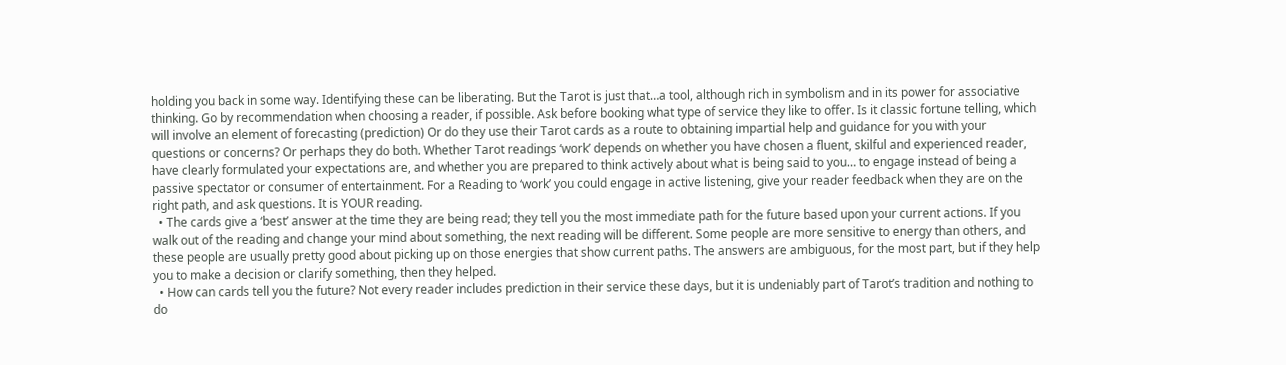holding you back in some way. Identifying these can be liberating. But the Tarot is just that…a tool, although rich in symbolism and in its power for associative thinking. Go by recommendation when choosing a reader, if possible. Ask before booking what type of service they like to offer. Is it classic fortune telling, which will involve an element of forecasting (prediction) Or do they use their Tarot cards as a route to obtaining impartial help and guidance for you with your questions or concerns? Or perhaps they do both. Whether Tarot readings ‘work’ depends on whether you have chosen a fluent, skilful and experienced reader, have clearly formulated your expectations are, and whether you are prepared to think actively about what is being said to you… to engage instead of being a passive spectator or consumer of entertainment. For a Reading to ‘work’ you could engage in active listening, give your reader feedback when they are on the right path, and ask questions. It is YOUR reading.
  • The cards give a ‘best’ answer at the time they are being read; they tell you the most immediate path for the future based upon your current actions. If you walk out of the reading and change your mind about something, the next reading will be different. Some people are more sensitive to energy than others, and these people are usually pretty good about picking up on those energies that show current paths. The answers are ambiguous, for the most part, but if they help you to make a decision or clarify something, then they helped.
  • How can cards tell you the future? Not every reader includes prediction in their service these days, but it is undeniably part of Tarot’s tradition and nothing to do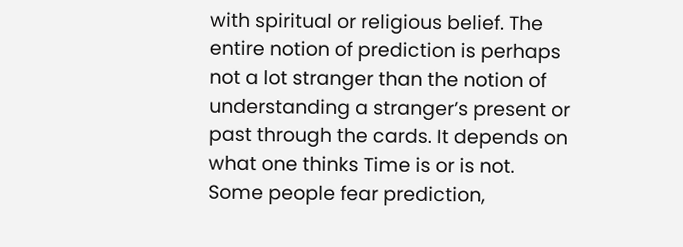with spiritual or religious belief. The entire notion of prediction is perhaps not a lot stranger than the notion of understanding a stranger’s present or past through the cards. It depends on what one thinks Time is or is not. Some people fear prediction,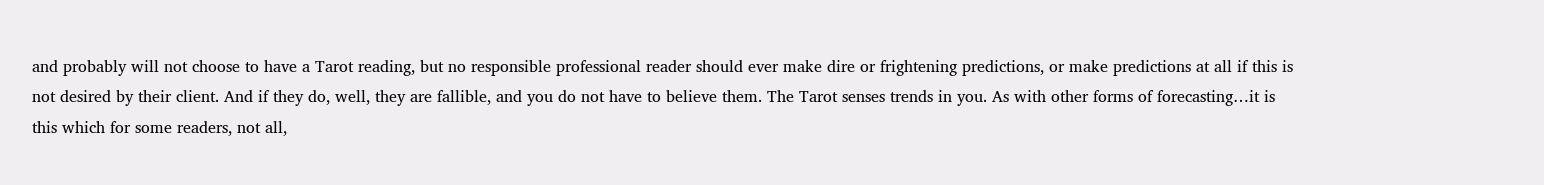and probably will not choose to have a Tarot reading, but no responsible professional reader should ever make dire or frightening predictions, or make predictions at all if this is not desired by their client. And if they do, well, they are fallible, and you do not have to believe them. The Tarot senses trends in you. As with other forms of forecasting…it is this which for some readers, not all,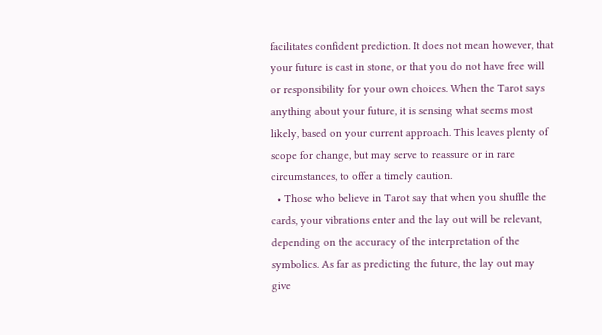facilitates confident prediction. It does not mean however, that your future is cast in stone, or that you do not have free will or responsibility for your own choices. When the Tarot says anything about your future, it is sensing what seems most likely, based on your current approach. This leaves plenty of scope for change, but may serve to reassure or in rare circumstances, to offer a timely caution.
  • Those who believe in Tarot say that when you shuffle the cards, your vibrations enter and the lay out will be relevant, depending on the accuracy of the interpretation of the symbolics. As far as predicting the future, the lay out may give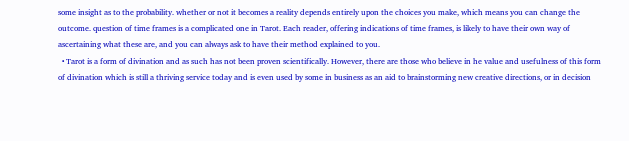some insight as to the probability. whether or not it becomes a reality depends entirely upon the choices you make, which means you can change the outcome. question of time frames is a complicated one in Tarot. Each reader, offering indications of time frames, is likely to have their own way of ascertaining what these are, and you can always ask to have their method explained to you.
  • Tarot is a form of divination and as such has not been proven scientifically. However, there are those who believe in he value and usefulness of this form of divination which is still a thriving service today and is even used by some in business as an aid to brainstorming new creative directions, or in decision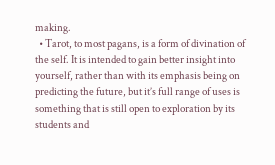making.
  • Tarot, to most pagans, is a form of divination of the self. It is intended to gain better insight into yourself, rather than with its emphasis being on predicting the future, but it’s full range of uses is something that is still open to exploration by its students and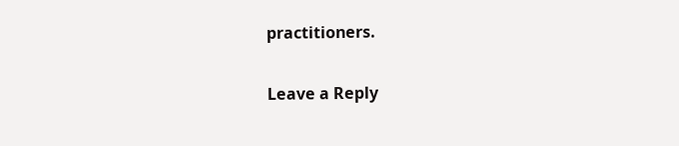practitioners.

Leave a Reply